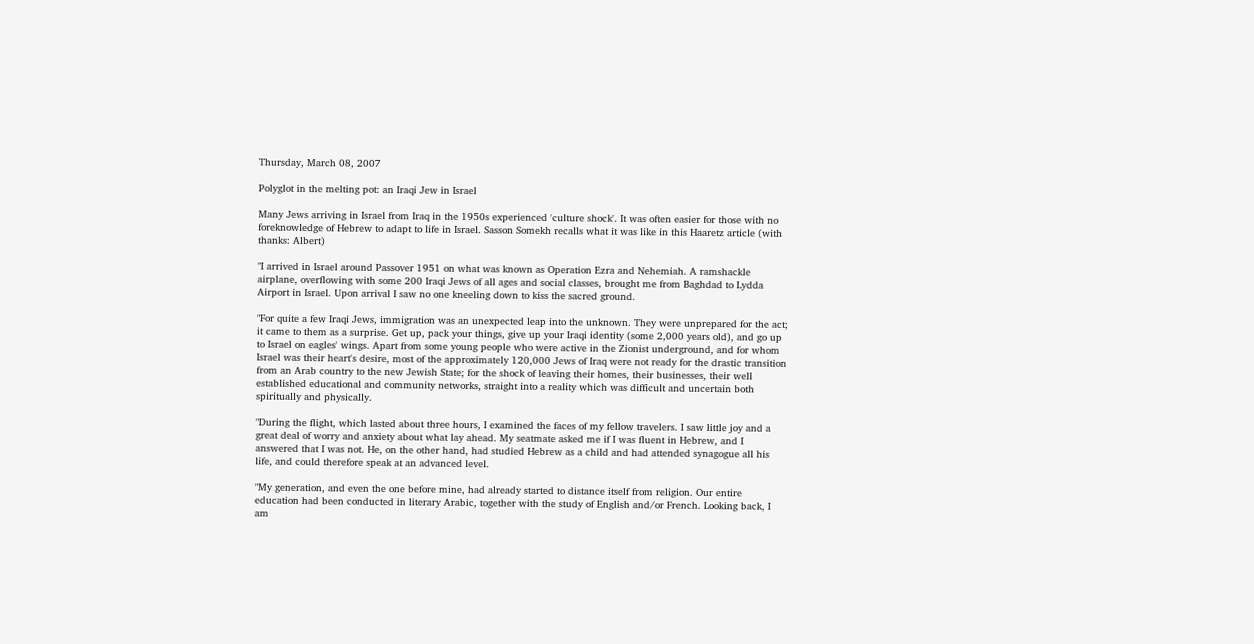Thursday, March 08, 2007

Polyglot in the melting pot: an Iraqi Jew in Israel

Many Jews arriving in Israel from Iraq in the 1950s experienced 'culture shock'. It was often easier for those with no foreknowledge of Hebrew to adapt to life in Israel. Sasson Somekh recalls what it was like in this Haaretz article (with thanks: Albert)

"I arrived in Israel around Passover 1951 on what was known as Operation Ezra and Nehemiah. A ramshackle airplane, overflowing with some 200 Iraqi Jews of all ages and social classes, brought me from Baghdad to Lydda Airport in Israel. Upon arrival I saw no one kneeling down to kiss the sacred ground.

"For quite a few Iraqi Jews, immigration was an unexpected leap into the unknown. They were unprepared for the act; it came to them as a surprise. Get up, pack your things, give up your Iraqi identity (some 2,000 years old), and go up to Israel on eagles' wings. Apart from some young people who were active in the Zionist underground, and for whom Israel was their heart's desire, most of the approximately 120,000 Jews of Iraq were not ready for the drastic transition from an Arab country to the new Jewish State; for the shock of leaving their homes, their businesses, their well established educational and community networks, straight into a reality which was difficult and uncertain both spiritually and physically.

"During the flight, which lasted about three hours, I examined the faces of my fellow travelers. I saw little joy and a great deal of worry and anxiety about what lay ahead. My seatmate asked me if I was fluent in Hebrew, and I answered that I was not. He, on the other hand, had studied Hebrew as a child and had attended synagogue all his life, and could therefore speak at an advanced level.

"My generation, and even the one before mine, had already started to distance itself from religion. Our entire education had been conducted in literary Arabic, together with the study of English and/or French. Looking back, I am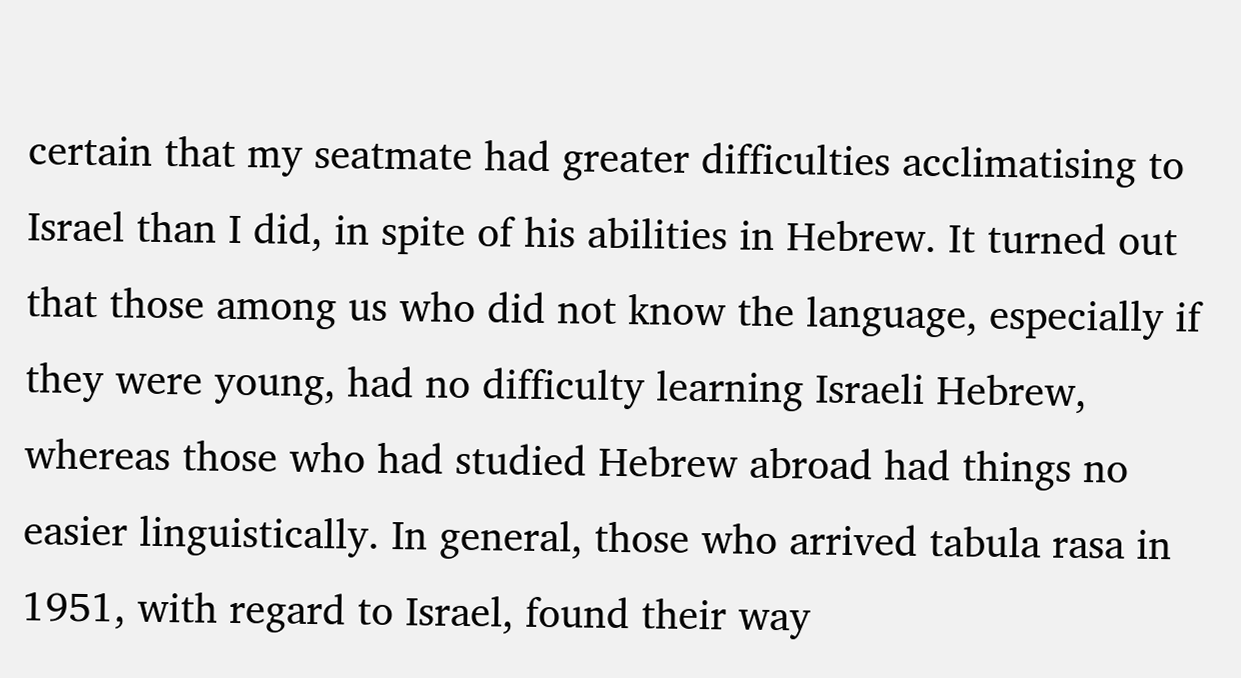certain that my seatmate had greater difficulties acclimatising to Israel than I did, in spite of his abilities in Hebrew. It turned out that those among us who did not know the language, especially if they were young, had no difficulty learning Israeli Hebrew, whereas those who had studied Hebrew abroad had things no easier linguistically. In general, those who arrived tabula rasa in 1951, with regard to Israel, found their way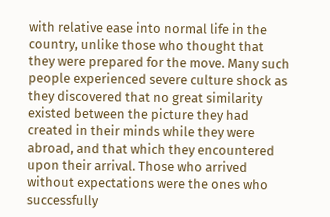with relative ease into normal life in the country, unlike those who thought that they were prepared for the move. Many such people experienced severe culture shock as they discovered that no great similarity existed between the picture they had created in their minds while they were abroad, and that which they encountered upon their arrival. Those who arrived without expectations were the ones who successfully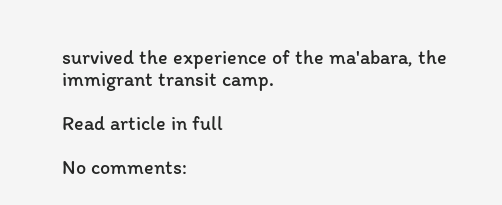survived the experience of the ma'abara, the immigrant transit camp.

Read article in full

No comments: